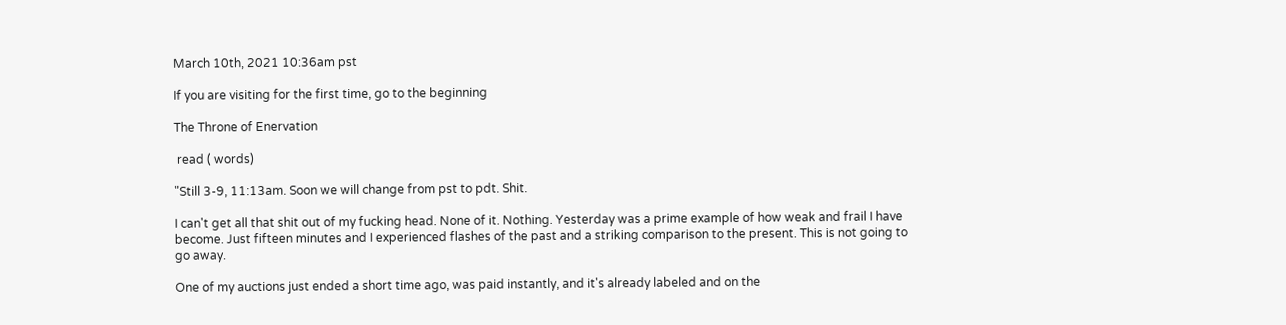March 10th, 2021 10:36am pst

If you are visiting for the first time, go to the beginning

The Throne of Enervation

 read ( words)

"Still 3-9, 11:13am. Soon we will change from pst to pdt. Shit.

I can't get all that shit out of my fucking head. None of it. Nothing. Yesterday was a prime example of how weak and frail I have become. Just fifteen minutes and I experienced flashes of the past and a striking comparison to the present. This is not going to go away.

One of my auctions just ended a short time ago, was paid instantly, and it's already labeled and on the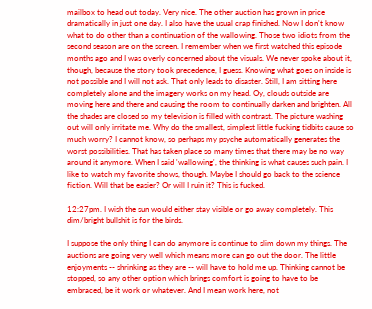mailbox to head out today. Very nice. The other auction has grown in price dramatically in just one day. I also have the usual crap finished. Now I don't know what to do other than a continuation of the wallowing. Those two idiots from the second season are on the screen. I remember when we first watched this episode months ago and I was overly concerned about the visuals. We never spoke about it, though, because the story took precedence, I guess. Knowing what goes on inside is not possible and I will not ask. That only leads to disaster. Still, I am sitting here completely alone and the imagery works on my head. Oy, clouds outside are moving here and there and causing the room to continually darken and brighten. All the shades are closed so my television is filled with contrast. The picture washing out will only irritate me. Why do the smallest, simplest little fucking tidbits cause so much worry? I cannot know, so perhaps my psyche automatically generates the worst possibilities. That has taken place so many times that there may be no way around it anymore. When I said 'wallowing', the thinking is what causes such pain. I like to watch my favorite shows, though. Maybe I should go back to the science fiction. Will that be easier? Or will I ruin it? This is fucked.

12:27pm. I wish the sun would either stay visible or go away completely. This dim/bright bullshit is for the birds.

I suppose the only thing I can do anymore is continue to slim down my things. The auctions are going very well which means more can go out the door. The little enjoyments -- shrinking as they are -- will have to hold me up. Thinking cannot be stopped, so any other option which brings comfort is going to have to be embraced, be it work or whatever. And I mean work here, not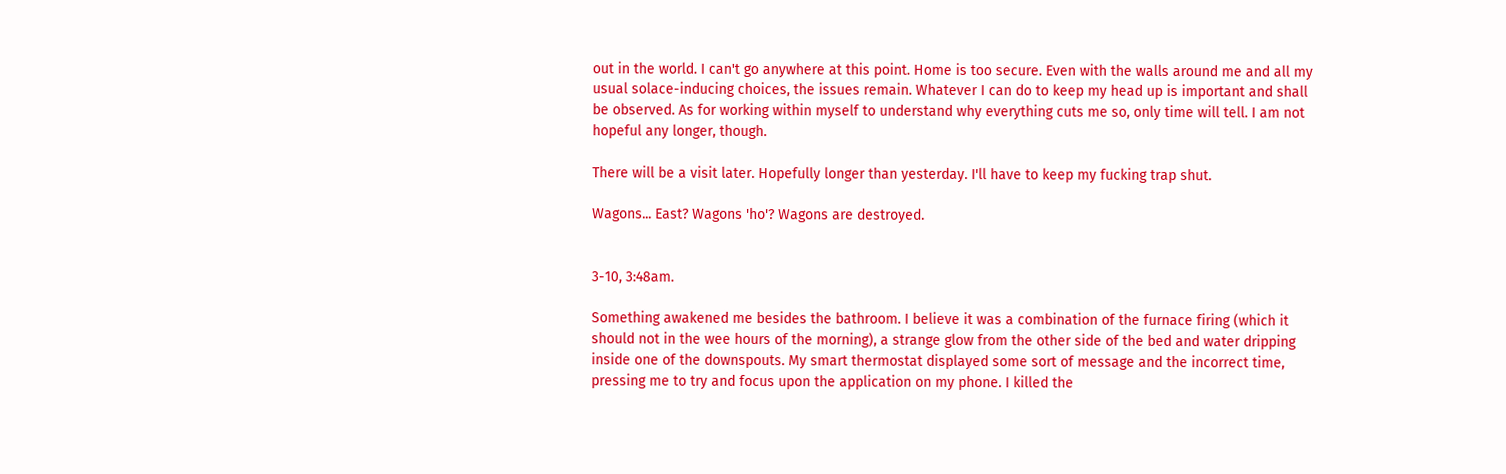out in the world. I can't go anywhere at this point. Home is too secure. Even with the walls around me and all my usual solace-inducing choices, the issues remain. Whatever I can do to keep my head up is important and shall be observed. As for working within myself to understand why everything cuts me so, only time will tell. I am not hopeful any longer, though.

There will be a visit later. Hopefully longer than yesterday. I'll have to keep my fucking trap shut.

Wagons... East? Wagons 'ho'? Wagons are destroyed.


3-10, 3:48am.

Something awakened me besides the bathroom. I believe it was a combination of the furnace firing (which it should not in the wee hours of the morning), a strange glow from the other side of the bed and water dripping inside one of the downspouts. My smart thermostat displayed some sort of message and the incorrect time, pressing me to try and focus upon the application on my phone. I killed the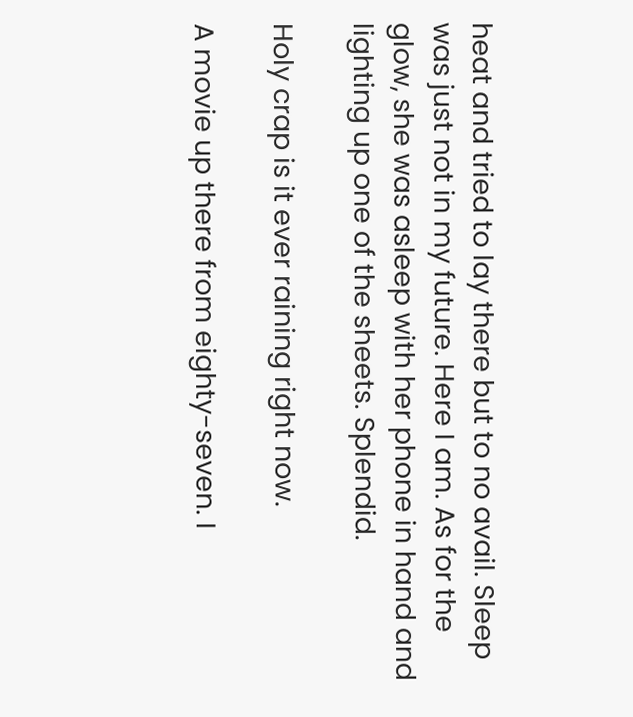heat and tried to lay there but to no avail. Sleep was just not in my future. Here I am. As for the glow, she was asleep with her phone in hand and lighting up one of the sheets. Splendid.

Holy crap is it ever raining right now.

A movie up there from eighty-seven. I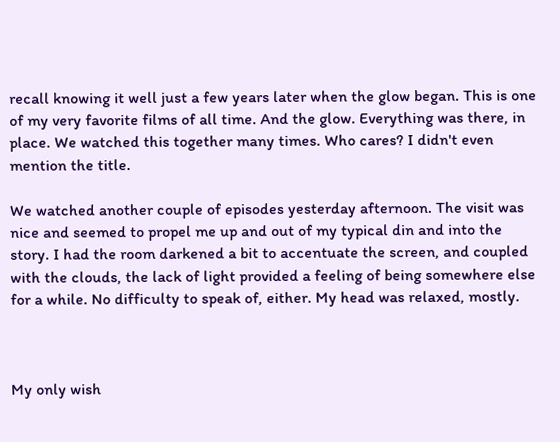recall knowing it well just a few years later when the glow began. This is one of my very favorite films of all time. And the glow. Everything was there, in place. We watched this together many times. Who cares? I didn't even mention the title.

We watched another couple of episodes yesterday afternoon. The visit was nice and seemed to propel me up and out of my typical din and into the story. I had the room darkened a bit to accentuate the screen, and coupled with the clouds, the lack of light provided a feeling of being somewhere else for a while. No difficulty to speak of, either. My head was relaxed, mostly.



My only wish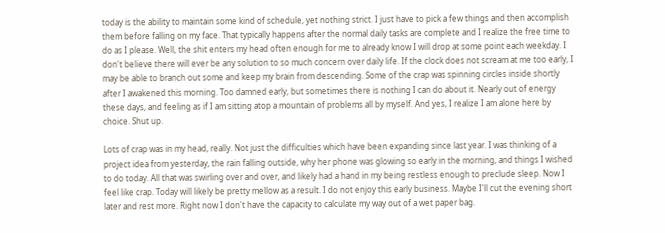today is the ability to maintain some kind of schedule, yet nothing strict. I just have to pick a few things and then accomplish them before falling on my face. That typically happens after the normal daily tasks are complete and I realize the free time to do as I please. Well, the shit enters my head often enough for me to already know I will drop at some point each weekday. I don't believe there will ever be any solution to so much concern over daily life. If the clock does not scream at me too early, I may be able to branch out some and keep my brain from descending. Some of the crap was spinning circles inside shortly after I awakened this morning. Too damned early, but sometimes there is nothing I can do about it. Nearly out of energy these days, and feeling as if I am sitting atop a mountain of problems all by myself. And yes, I realize I am alone here by choice. Shut up.

Lots of crap was in my head, really. Not just the difficulties which have been expanding since last year. I was thinking of a project idea from yesterday, the rain falling outside, why her phone was glowing so early in the morning, and things I wished to do today. All that was swirling over and over, and likely had a hand in my being restless enough to preclude sleep. Now I feel like crap. Today will likely be pretty mellow as a result. I do not enjoy this early business. Maybe I'll cut the evening short later and rest more. Right now I don't have the capacity to calculate my way out of a wet paper bag.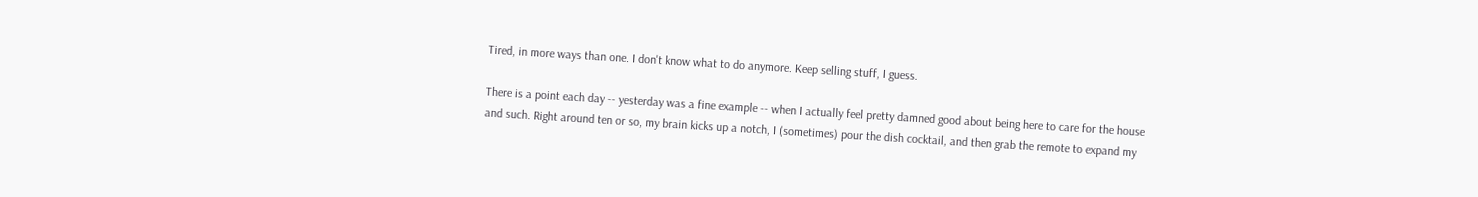Tired, in more ways than one. I don't know what to do anymore. Keep selling stuff, I guess.

There is a point each day -- yesterday was a fine example -- when I actually feel pretty damned good about being here to care for the house and such. Right around ten or so, my brain kicks up a notch, I (sometimes) pour the dish cocktail, and then grab the remote to expand my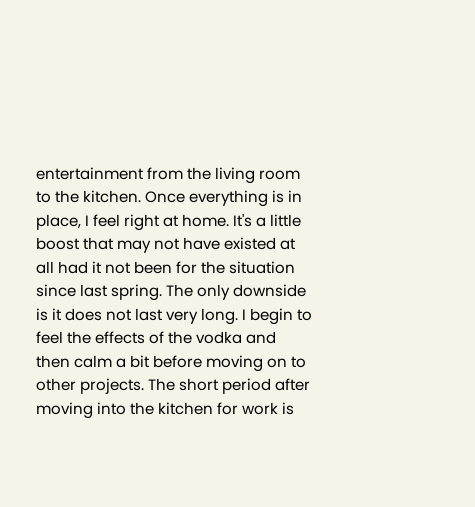entertainment from the living room to the kitchen. Once everything is in place, I feel right at home. It's a little boost that may not have existed at all had it not been for the situation since last spring. The only downside is it does not last very long. I begin to feel the effects of the vodka and then calm a bit before moving on to other projects. The short period after moving into the kitchen for work is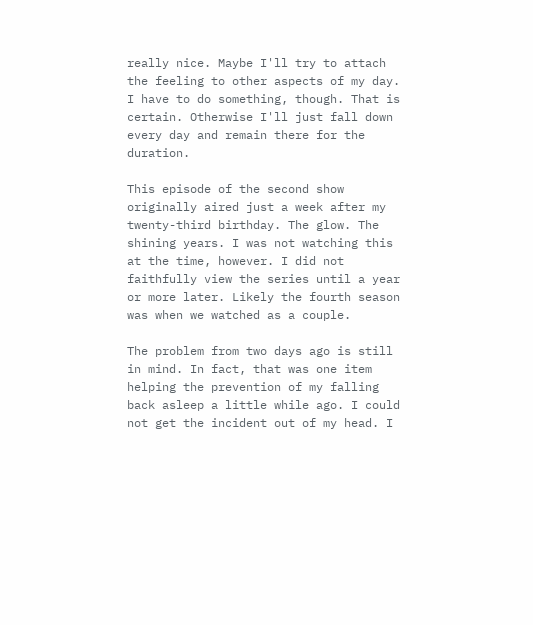really nice. Maybe I'll try to attach the feeling to other aspects of my day. I have to do something, though. That is certain. Otherwise I'll just fall down every day and remain there for the duration.

This episode of the second show originally aired just a week after my twenty-third birthday. The glow. The shining years. I was not watching this at the time, however. I did not faithfully view the series until a year or more later. Likely the fourth season was when we watched as a couple.

The problem from two days ago is still in mind. In fact, that was one item helping the prevention of my falling back asleep a little while ago. I could not get the incident out of my head. I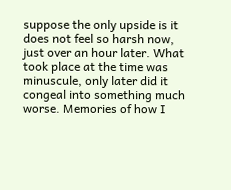suppose the only upside is it does not feel so harsh now, just over an hour later. What took place at the time was minuscule, only later did it congeal into something much worse. Memories of how I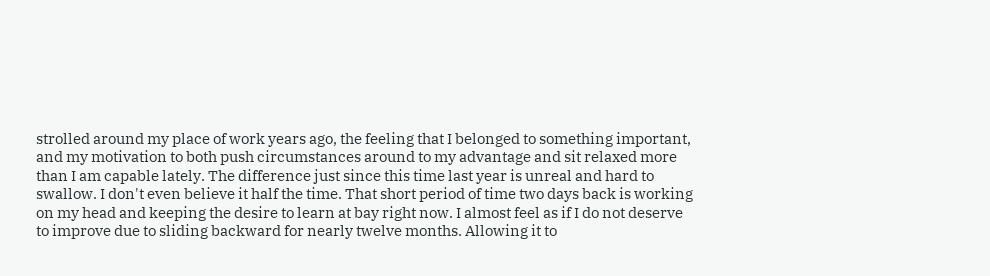strolled around my place of work years ago, the feeling that I belonged to something important, and my motivation to both push circumstances around to my advantage and sit relaxed more than I am capable lately. The difference just since this time last year is unreal and hard to swallow. I don't even believe it half the time. That short period of time two days back is working on my head and keeping the desire to learn at bay right now. I almost feel as if I do not deserve to improve due to sliding backward for nearly twelve months. Allowing it to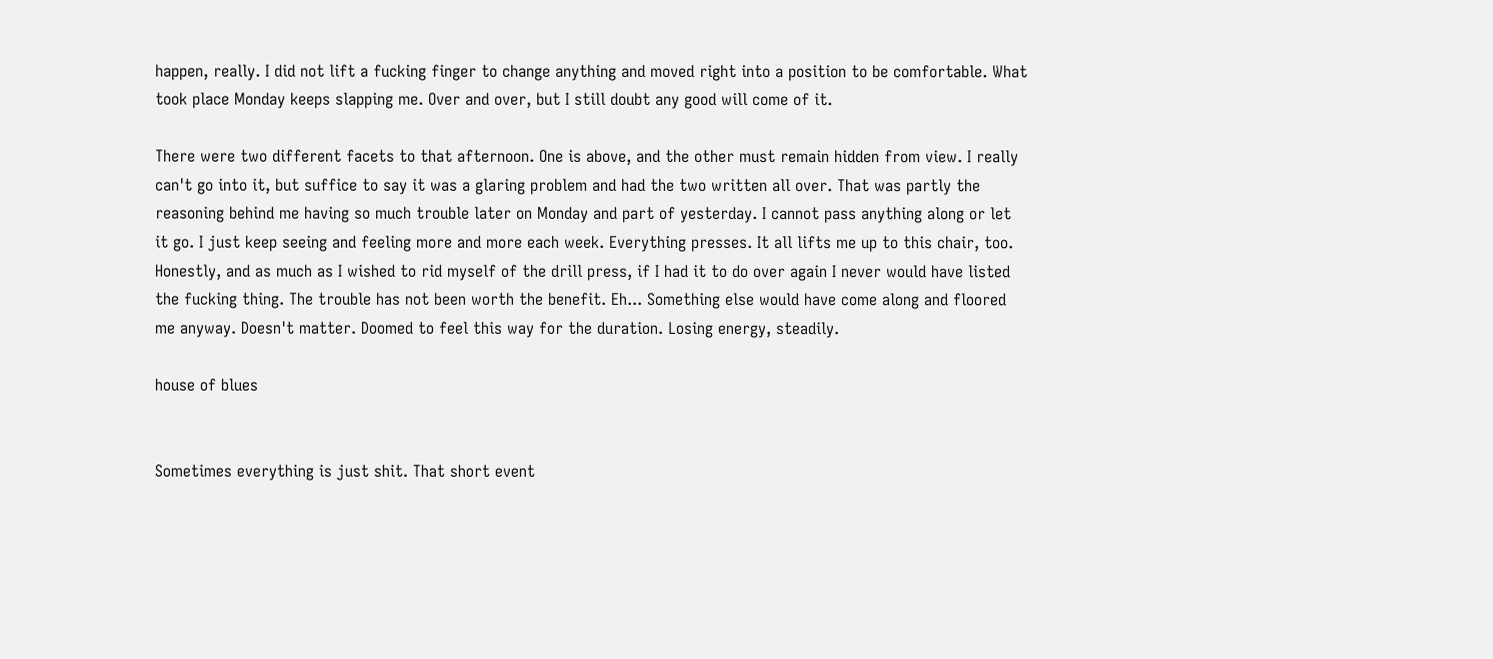happen, really. I did not lift a fucking finger to change anything and moved right into a position to be comfortable. What took place Monday keeps slapping me. Over and over, but I still doubt any good will come of it.

There were two different facets to that afternoon. One is above, and the other must remain hidden from view. I really can't go into it, but suffice to say it was a glaring problem and had the two written all over. That was partly the reasoning behind me having so much trouble later on Monday and part of yesterday. I cannot pass anything along or let it go. I just keep seeing and feeling more and more each week. Everything presses. It all lifts me up to this chair, too. Honestly, and as much as I wished to rid myself of the drill press, if I had it to do over again I never would have listed the fucking thing. The trouble has not been worth the benefit. Eh... Something else would have come along and floored me anyway. Doesn't matter. Doomed to feel this way for the duration. Losing energy, steadily.

house of blues


Sometimes everything is just shit. That short event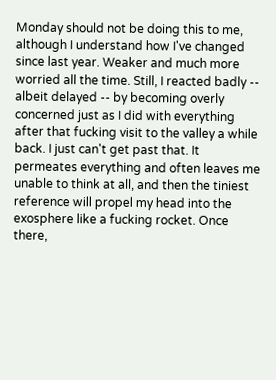Monday should not be doing this to me, although I understand how I've changed since last year. Weaker and much more worried all the time. Still, I reacted badly -- albeit delayed -- by becoming overly concerned just as I did with everything after that fucking visit to the valley a while back. I just can't get past that. It permeates everything and often leaves me unable to think at all, and then the tiniest reference will propel my head into the exosphere like a fucking rocket. Once there,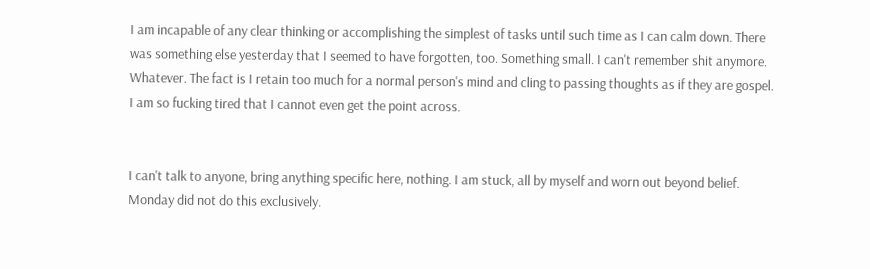I am incapable of any clear thinking or accomplishing the simplest of tasks until such time as I can calm down. There was something else yesterday that I seemed to have forgotten, too. Something small. I can't remember shit anymore. Whatever. The fact is I retain too much for a normal person's mind and cling to passing thoughts as if they are gospel. I am so fucking tired that I cannot even get the point across.


I can't talk to anyone, bring anything specific here, nothing. I am stuck, all by myself and worn out beyond belief. Monday did not do this exclusively.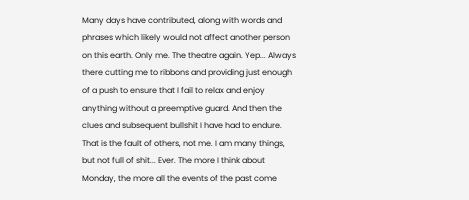Many days have contributed, along with words and phrases which likely would not affect another person on this earth. Only me. The theatre again. Yep... Always there cutting me to ribbons and providing just enough of a push to ensure that I fail to relax and enjoy anything without a preemptive guard. And then the clues and subsequent bullshit I have had to endure. That is the fault of others, not me. I am many things, but not full of shit... Ever. The more I think about Monday, the more all the events of the past come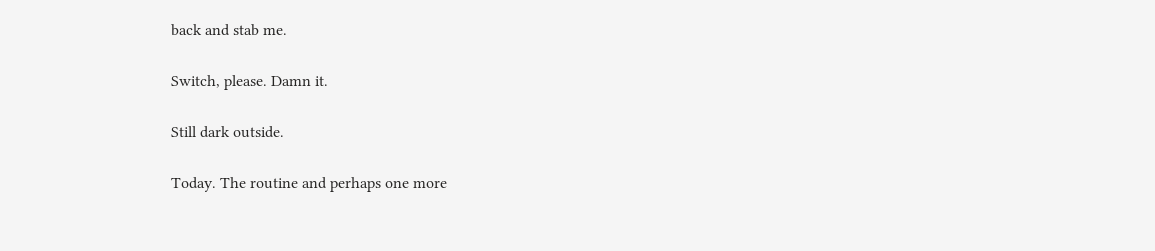back and stab me.

Switch, please. Damn it.

Still dark outside.

Today. The routine and perhaps one more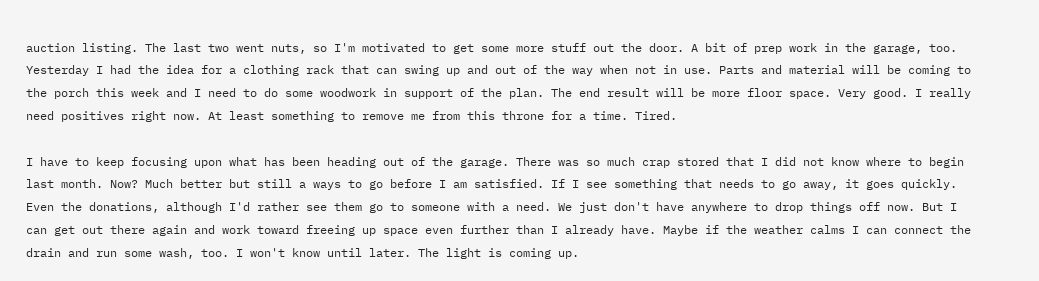auction listing. The last two went nuts, so I'm motivated to get some more stuff out the door. A bit of prep work in the garage, too. Yesterday I had the idea for a clothing rack that can swing up and out of the way when not in use. Parts and material will be coming to the porch this week and I need to do some woodwork in support of the plan. The end result will be more floor space. Very good. I really need positives right now. At least something to remove me from this throne for a time. Tired.

I have to keep focusing upon what has been heading out of the garage. There was so much crap stored that I did not know where to begin last month. Now? Much better but still a ways to go before I am satisfied. If I see something that needs to go away, it goes quickly. Even the donations, although I'd rather see them go to someone with a need. We just don't have anywhere to drop things off now. But I can get out there again and work toward freeing up space even further than I already have. Maybe if the weather calms I can connect the drain and run some wash, too. I won't know until later. The light is coming up.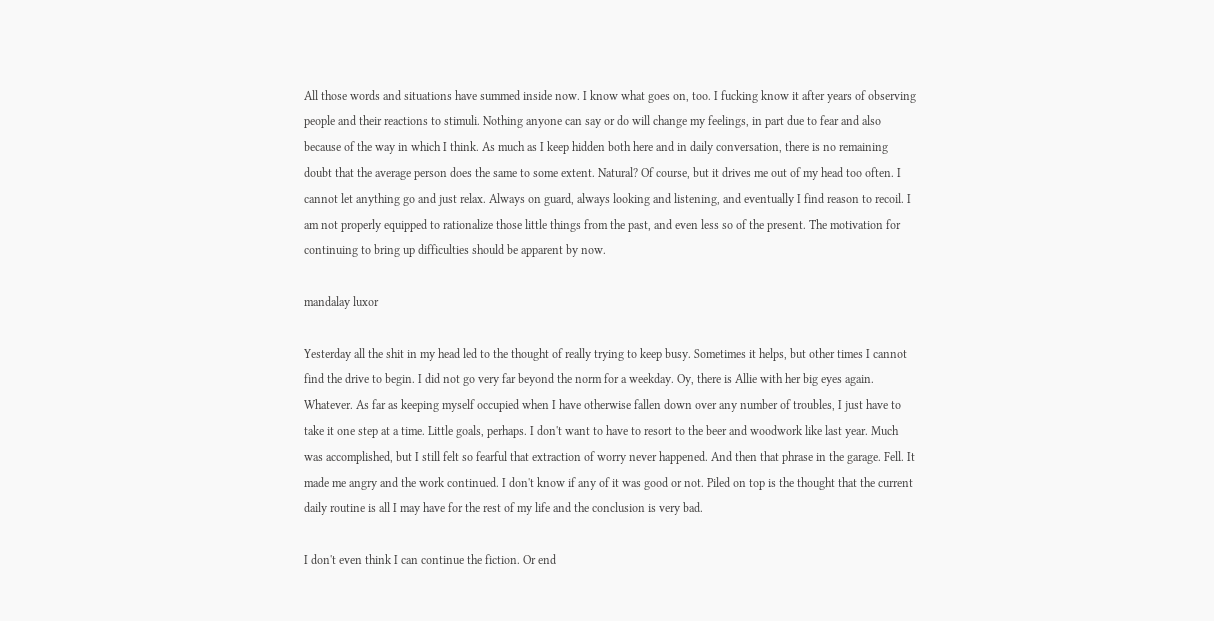All those words and situations have summed inside now. I know what goes on, too. I fucking know it after years of observing people and their reactions to stimuli. Nothing anyone can say or do will change my feelings, in part due to fear and also because of the way in which I think. As much as I keep hidden both here and in daily conversation, there is no remaining doubt that the average person does the same to some extent. Natural? Of course, but it drives me out of my head too often. I cannot let anything go and just relax. Always on guard, always looking and listening, and eventually I find reason to recoil. I am not properly equipped to rationalize those little things from the past, and even less so of the present. The motivation for continuing to bring up difficulties should be apparent by now.

mandalay luxor

Yesterday all the shit in my head led to the thought of really trying to keep busy. Sometimes it helps, but other times I cannot find the drive to begin. I did not go very far beyond the norm for a weekday. Oy, there is Allie with her big eyes again. Whatever. As far as keeping myself occupied when I have otherwise fallen down over any number of troubles, I just have to take it one step at a time. Little goals, perhaps. I don't want to have to resort to the beer and woodwork like last year. Much was accomplished, but I still felt so fearful that extraction of worry never happened. And then that phrase in the garage. Fell. It made me angry and the work continued. I don't know if any of it was good or not. Piled on top is the thought that the current daily routine is all I may have for the rest of my life and the conclusion is very bad.

I don't even think I can continue the fiction. Or end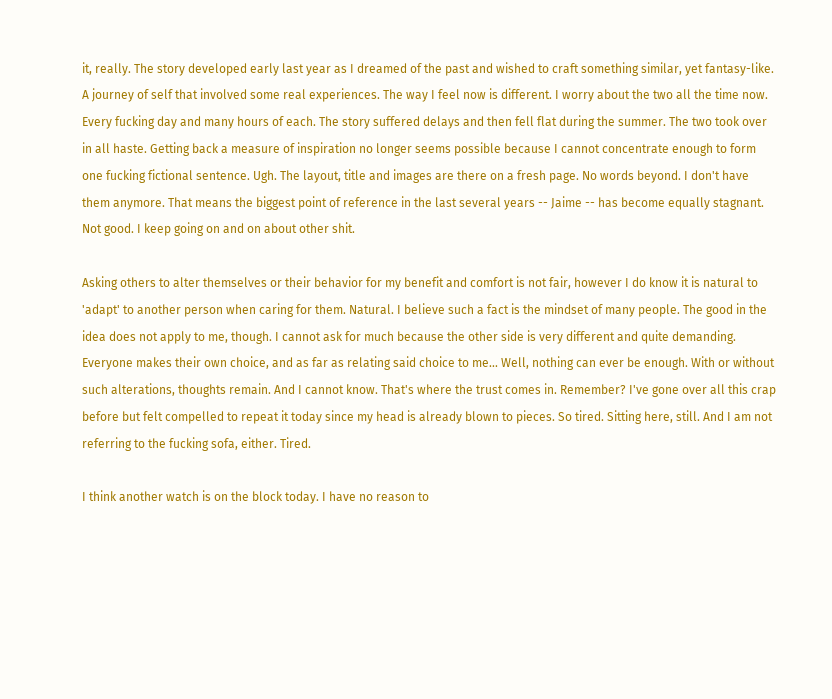it, really. The story developed early last year as I dreamed of the past and wished to craft something similar, yet fantasy-like. A journey of self that involved some real experiences. The way I feel now is different. I worry about the two all the time now. Every fucking day and many hours of each. The story suffered delays and then fell flat during the summer. The two took over in all haste. Getting back a measure of inspiration no longer seems possible because I cannot concentrate enough to form one fucking fictional sentence. Ugh. The layout, title and images are there on a fresh page. No words beyond. I don't have them anymore. That means the biggest point of reference in the last several years -- Jaime -- has become equally stagnant. Not good. I keep going on and on about other shit.

Asking others to alter themselves or their behavior for my benefit and comfort is not fair, however I do know it is natural to 'adapt' to another person when caring for them. Natural. I believe such a fact is the mindset of many people. The good in the idea does not apply to me, though. I cannot ask for much because the other side is very different and quite demanding. Everyone makes their own choice, and as far as relating said choice to me... Well, nothing can ever be enough. With or without such alterations, thoughts remain. And I cannot know. That's where the trust comes in. Remember? I've gone over all this crap before but felt compelled to repeat it today since my head is already blown to pieces. So tired. Sitting here, still. And I am not referring to the fucking sofa, either. Tired.

I think another watch is on the block today. I have no reason to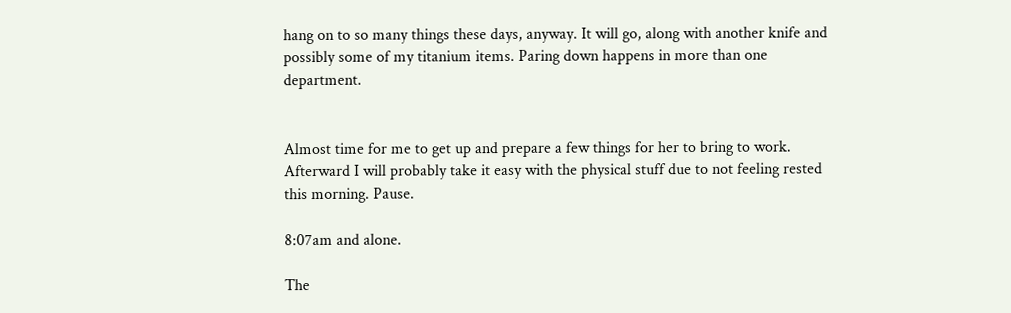hang on to so many things these days, anyway. It will go, along with another knife and possibly some of my titanium items. Paring down happens in more than one department.


Almost time for me to get up and prepare a few things for her to bring to work. Afterward I will probably take it easy with the physical stuff due to not feeling rested this morning. Pause.

8:07am and alone.

The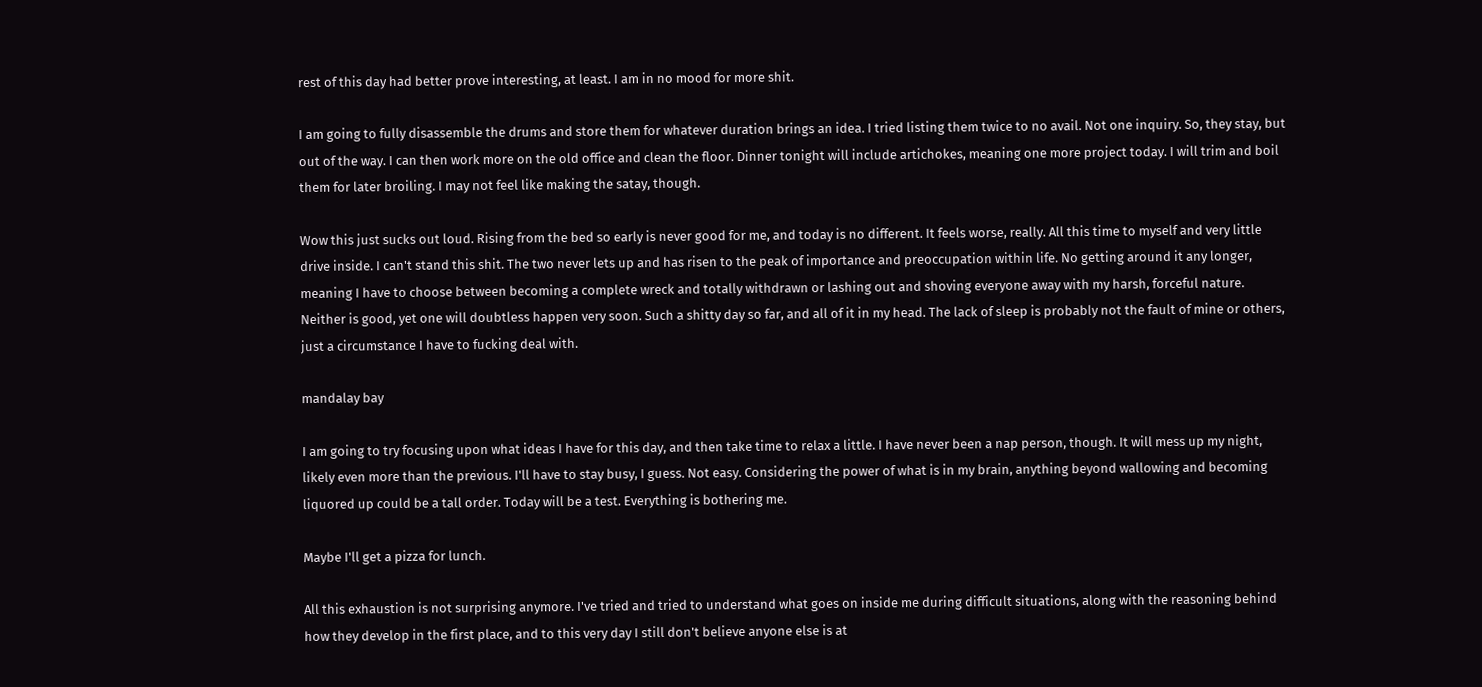rest of this day had better prove interesting, at least. I am in no mood for more shit.

I am going to fully disassemble the drums and store them for whatever duration brings an idea. I tried listing them twice to no avail. Not one inquiry. So, they stay, but out of the way. I can then work more on the old office and clean the floor. Dinner tonight will include artichokes, meaning one more project today. I will trim and boil them for later broiling. I may not feel like making the satay, though.

Wow this just sucks out loud. Rising from the bed so early is never good for me, and today is no different. It feels worse, really. All this time to myself and very little drive inside. I can't stand this shit. The two never lets up and has risen to the peak of importance and preoccupation within life. No getting around it any longer, meaning I have to choose between becoming a complete wreck and totally withdrawn or lashing out and shoving everyone away with my harsh, forceful nature. Neither is good, yet one will doubtless happen very soon. Such a shitty day so far, and all of it in my head. The lack of sleep is probably not the fault of mine or others, just a circumstance I have to fucking deal with.

mandalay bay

I am going to try focusing upon what ideas I have for this day, and then take time to relax a little. I have never been a nap person, though. It will mess up my night, likely even more than the previous. I'll have to stay busy, I guess. Not easy. Considering the power of what is in my brain, anything beyond wallowing and becoming liquored up could be a tall order. Today will be a test. Everything is bothering me.

Maybe I'll get a pizza for lunch.

All this exhaustion is not surprising anymore. I've tried and tried to understand what goes on inside me during difficult situations, along with the reasoning behind how they develop in the first place, and to this very day I still don't believe anyone else is at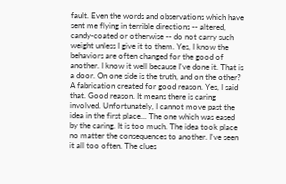fault. Even the words and observations which have sent me flying in terrible directions -- altered, candy-coated or otherwise -- do not carry such weight unless I give it to them. Yes, I know the behaviors are often changed for the good of another. I know it well because I've done it. That is a door. On one side is the truth, and on the other? A fabrication created for good reason. Yes, I said that. Good reason. It means there is caring involved. Unfortunately, I cannot move past the idea in the first place... The one which was eased by the caring. It is too much. The idea took place no matter the consequences to another. I've seen it all too often. The clues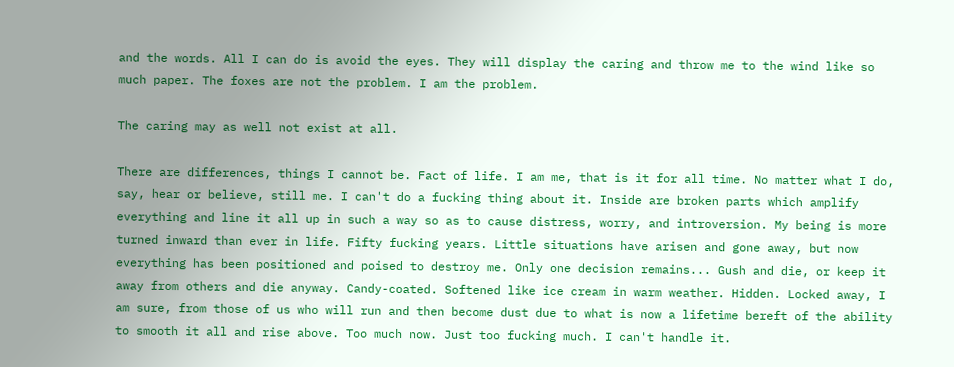and the words. All I can do is avoid the eyes. They will display the caring and throw me to the wind like so much paper. The foxes are not the problem. I am the problem.

The caring may as well not exist at all.

There are differences, things I cannot be. Fact of life. I am me, that is it for all time. No matter what I do, say, hear or believe, still me. I can't do a fucking thing about it. Inside are broken parts which amplify everything and line it all up in such a way so as to cause distress, worry, and introversion. My being is more turned inward than ever in life. Fifty fucking years. Little situations have arisen and gone away, but now everything has been positioned and poised to destroy me. Only one decision remains... Gush and die, or keep it away from others and die anyway. Candy-coated. Softened like ice cream in warm weather. Hidden. Locked away, I am sure, from those of us who will run and then become dust due to what is now a lifetime bereft of the ability to smooth it all and rise above. Too much now. Just too fucking much. I can't handle it.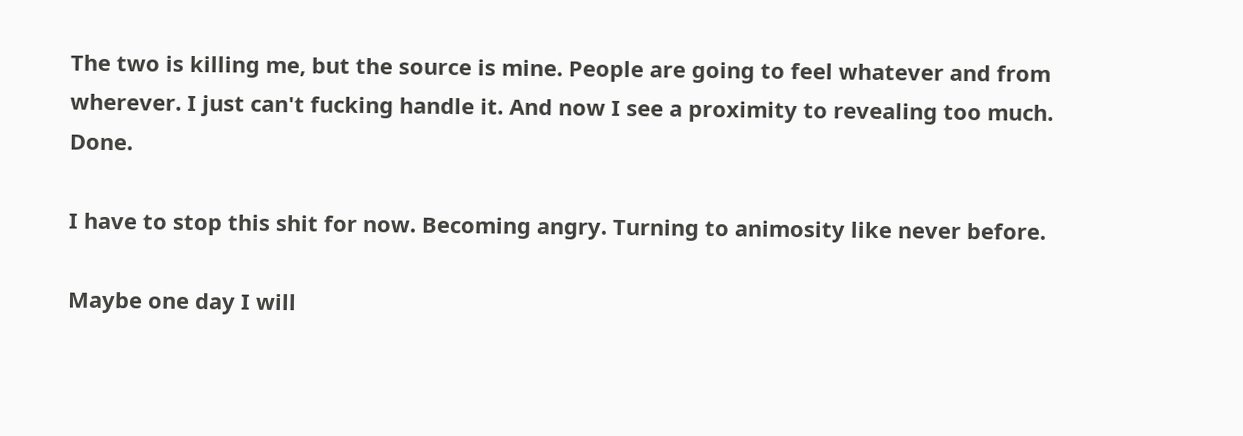The two is killing me, but the source is mine. People are going to feel whatever and from wherever. I just can't fucking handle it. And now I see a proximity to revealing too much. Done.

I have to stop this shit for now. Becoming angry. Turning to animosity like never before.

Maybe one day I will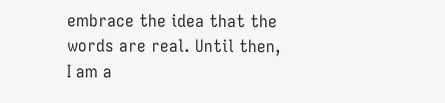embrace the idea that the words are real. Until then, I am a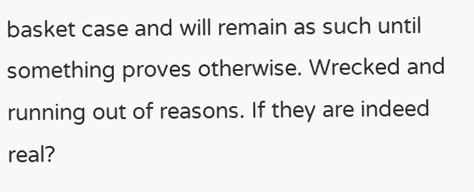basket case and will remain as such until something proves otherwise. Wrecked and running out of reasons. If they are indeed real?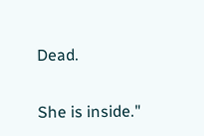Dead.


She is inside."